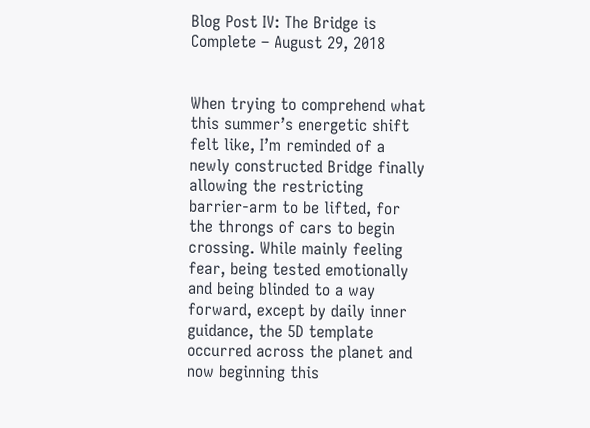Blog Post IV: The Bridge is Complete – August 29, 2018


When trying to comprehend what this summer’s energetic shift felt like, I’m reminded of a newly constructed Bridge finally allowing the restricting barrier-arm to be lifted, for the throngs of cars to begin crossing. While mainly feeling fear, being tested emotionally and being blinded to a way forward, except by daily inner guidance, the 5D template occurred across the planet and now beginning this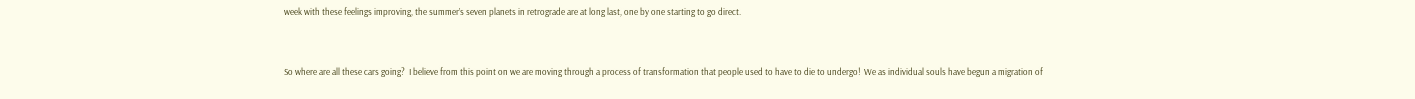week with these feelings improving, the summer’s seven planets in retrograde are at long last, one by one starting to go direct.


So where are all these cars going?  I believe from this point on we are moving through a process of transformation that people used to have to die to undergo!  We as individual souls have begun a migration of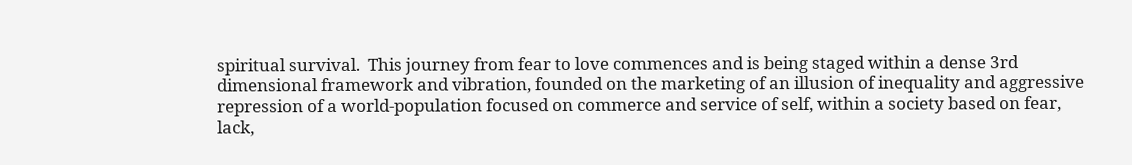spiritual survival.  This journey from fear to love commences and is being staged within a dense 3rd dimensional framework and vibration, founded on the marketing of an illusion of inequality and aggressive repression of a world-population focused on commerce and service of self, within a society based on fear, lack,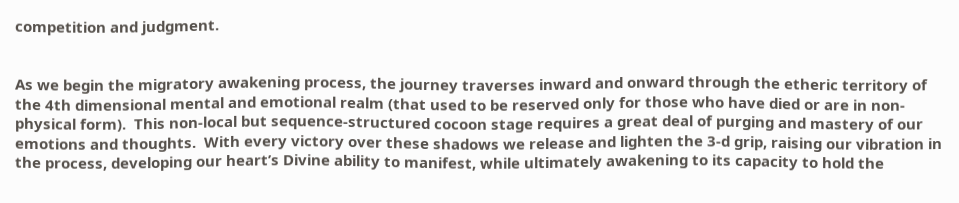competition and judgment.


As we begin the migratory awakening process, the journey traverses inward and onward through the etheric territory of the 4th dimensional mental and emotional realm (that used to be reserved only for those who have died or are in non-physical form).  This non-local but sequence-structured cocoon stage requires a great deal of purging and mastery of our emotions and thoughts.  With every victory over these shadows we release and lighten the 3-d grip, raising our vibration in the process, developing our heart’s Divine ability to manifest, while ultimately awakening to its capacity to hold the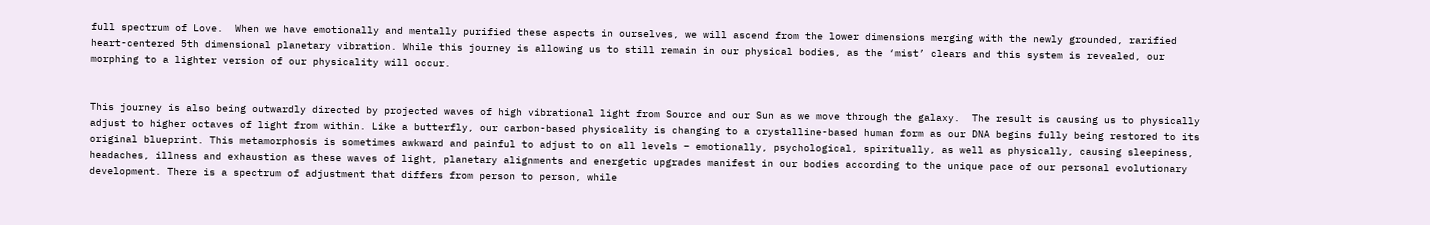full spectrum of Love.  When we have emotionally and mentally purified these aspects in ourselves, we will ascend from the lower dimensions merging with the newly grounded, rarified heart-centered 5th dimensional planetary vibration. While this journey is allowing us to still remain in our physical bodies, as the ‘mist’ clears and this system is revealed, our morphing to a lighter version of our physicality will occur.


This journey is also being outwardly directed by projected waves of high vibrational light from Source and our Sun as we move through the galaxy.  The result is causing us to physically adjust to higher octaves of light from within. Like a butterfly, our carbon-based physicality is changing to a crystalline-based human form as our DNA begins fully being restored to its original blueprint. This metamorphosis is sometimes awkward and painful to adjust to on all levels – emotionally, psychological, spiritually, as well as physically, causing sleepiness, headaches, illness and exhaustion as these waves of light, planetary alignments and energetic upgrades manifest in our bodies according to the unique pace of our personal evolutionary development. There is a spectrum of adjustment that differs from person to person, while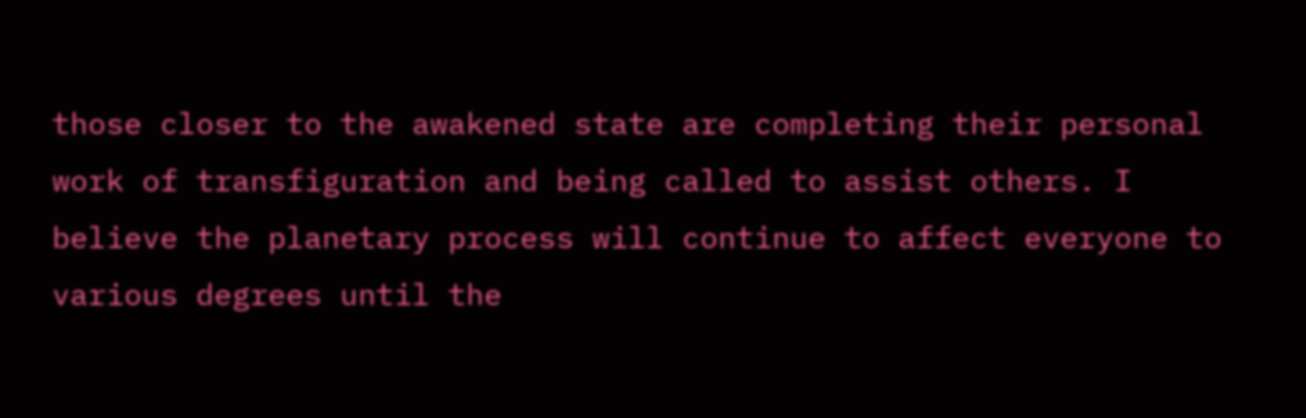those closer to the awakened state are completing their personal work of transfiguration and being called to assist others. I believe the planetary process will continue to affect everyone to various degrees until the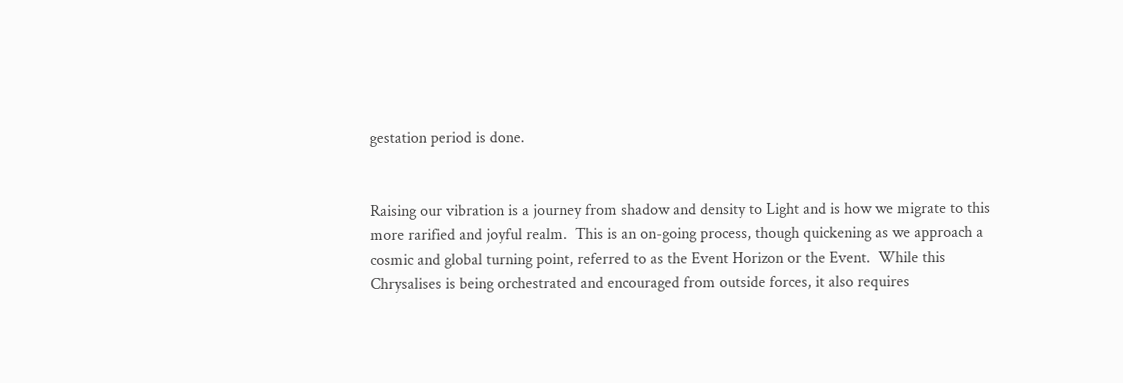gestation period is done.


Raising our vibration is a journey from shadow and density to Light and is how we migrate to this more rarified and joyful realm.  This is an on-going process, though quickening as we approach a cosmic and global turning point, referred to as the Event Horizon or the Event.  While this Chrysalises is being orchestrated and encouraged from outside forces, it also requires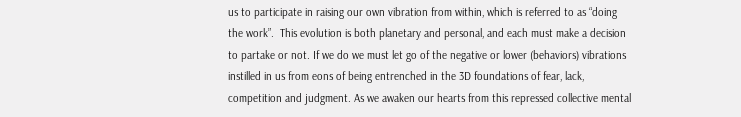us to participate in raising our own vibration from within, which is referred to as “doing the work”.  This evolution is both planetary and personal, and each must make a decision to partake or not. If we do we must let go of the negative or lower (behaviors) vibrations instilled in us from eons of being entrenched in the 3D foundations of fear, lack, competition and judgment. As we awaken our hearts from this repressed collective mental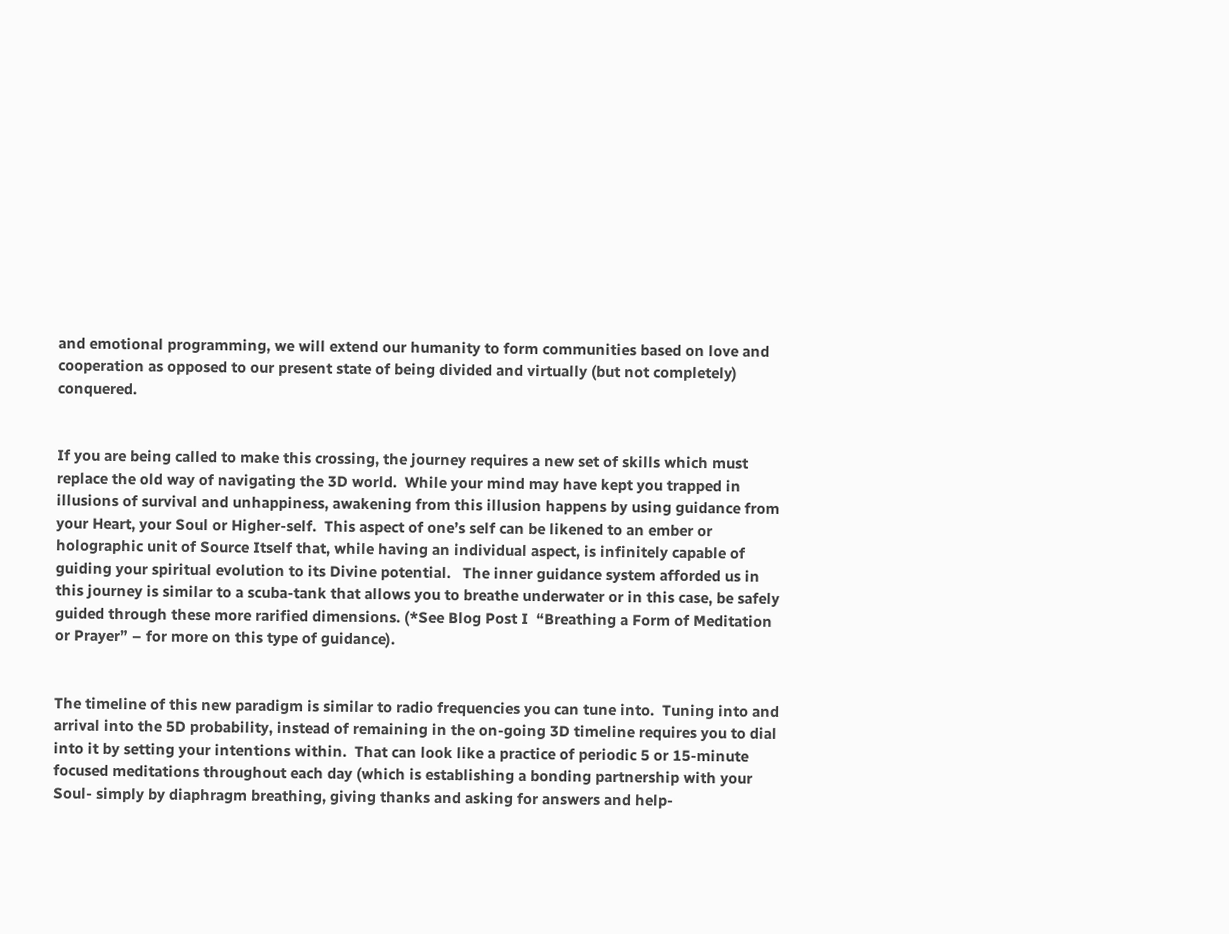and emotional programming, we will extend our humanity to form communities based on love and cooperation as opposed to our present state of being divided and virtually (but not completely) conquered.


If you are being called to make this crossing, the journey requires a new set of skills which must replace the old way of navigating the 3D world.  While your mind may have kept you trapped in illusions of survival and unhappiness, awakening from this illusion happens by using guidance from your Heart, your Soul or Higher-self.  This aspect of one’s self can be likened to an ember or holographic unit of Source Itself that, while having an individual aspect, is infinitely capable of guiding your spiritual evolution to its Divine potential.   The inner guidance system afforded us in this journey is similar to a scuba-tank that allows you to breathe underwater or in this case, be safely guided through these more rarified dimensions. (*See Blog Post I  “Breathing a Form of Meditation or Prayer” – for more on this type of guidance).


The timeline of this new paradigm is similar to radio frequencies you can tune into.  Tuning into and arrival into the 5D probability, instead of remaining in the on-going 3D timeline requires you to dial into it by setting your intentions within.  That can look like a practice of periodic 5 or 15-minute focused meditations throughout each day (which is establishing a bonding partnership with your Soul- simply by diaphragm breathing, giving thanks and asking for answers and help-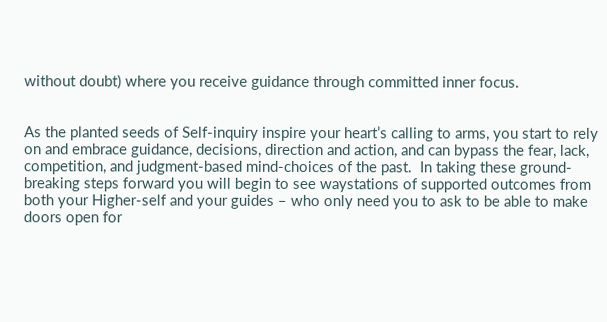without doubt) where you receive guidance through committed inner focus.


As the planted seeds of Self-inquiry inspire your heart’s calling to arms, you start to rely on and embrace guidance, decisions, direction and action, and can bypass the fear, lack, competition, and judgment-based mind-choices of the past.  In taking these ground-breaking steps forward you will begin to see waystations of supported outcomes from both your Higher-self and your guides – who only need you to ask to be able to make doors open for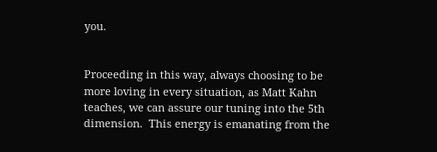you.


Proceeding in this way, always choosing to be more loving in every situation, as Matt Kahn teaches, we can assure our tuning into the 5th dimension.  This energy is emanating from the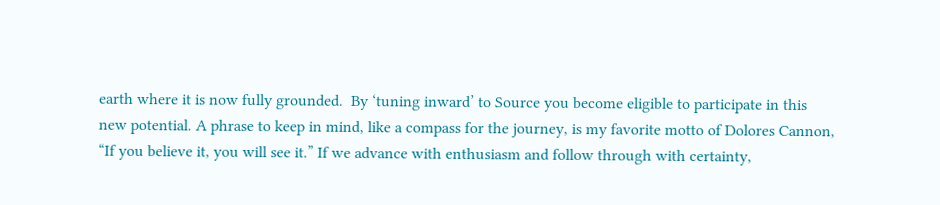earth where it is now fully grounded.  By ‘tuning inward’ to Source you become eligible to participate in this new potential. A phrase to keep in mind, like a compass for the journey, is my favorite motto of Dolores Cannon, “If you believe it, you will see it.” If we advance with enthusiasm and follow through with certainty,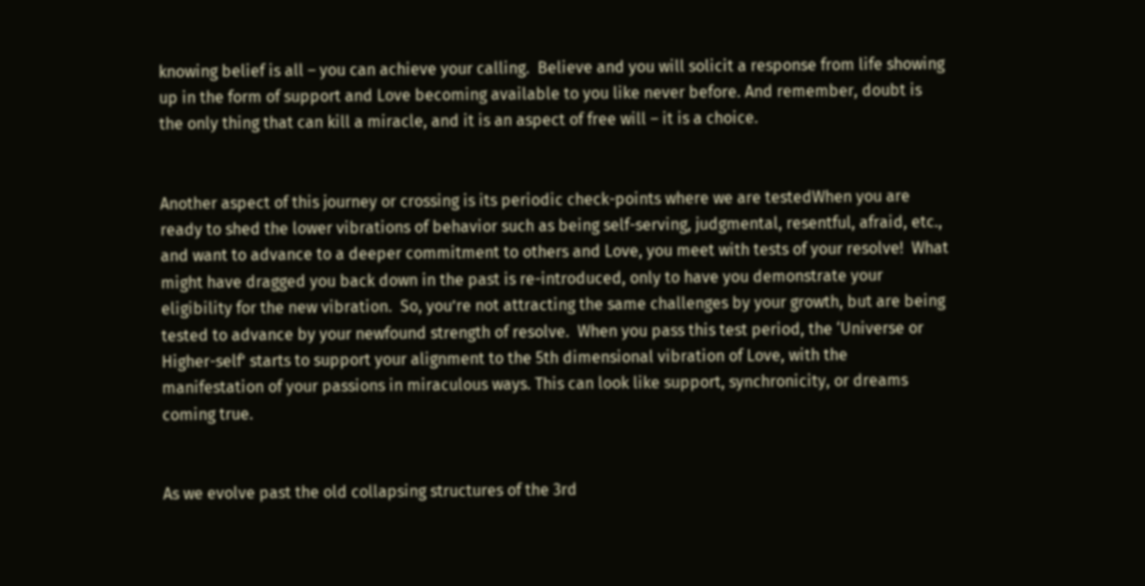knowing belief is all – you can achieve your calling.  Believe and you will solicit a response from life showing up in the form of support and Love becoming available to you like never before. And remember, doubt is the only thing that can kill a miracle, and it is an aspect of free will – it is a choice.


Another aspect of this journey or crossing is its periodic check-points where we are testedWhen you are ready to shed the lower vibrations of behavior such as being self-serving, judgmental, resentful, afraid, etc., and want to advance to a deeper commitment to others and Love, you meet with tests of your resolve!  What might have dragged you back down in the past is re-introduced, only to have you demonstrate your eligibility for the new vibration.  So, you’re not attracting the same challenges by your growth, but are being tested to advance by your newfound strength of resolve.  When you pass this test period, the ‘Universe or Higher-self’ starts to support your alignment to the 5th dimensional vibration of Love, with the manifestation of your passions in miraculous ways. This can look like support, synchronicity, or dreams coming true.


As we evolve past the old collapsing structures of the 3rd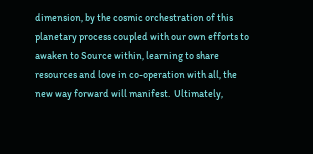dimension, by the cosmic orchestration of this planetary process coupled with our own efforts to awaken to Source within, learning to share resources and love in co-operation with all, the new way forward will manifest.  Ultimately,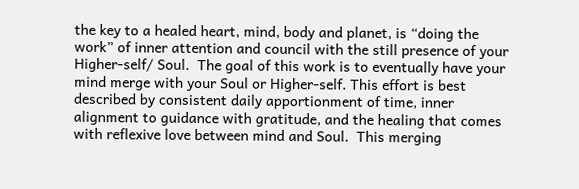the key to a healed heart, mind, body and planet, is “doing the work” of inner attention and council with the still presence of your Higher-self/ Soul.  The goal of this work is to eventually have your mind merge with your Soul or Higher-self. This effort is best described by consistent daily apportionment of time, inner alignment to guidance with gratitude, and the healing that comes with reflexive love between mind and Soul.  This merging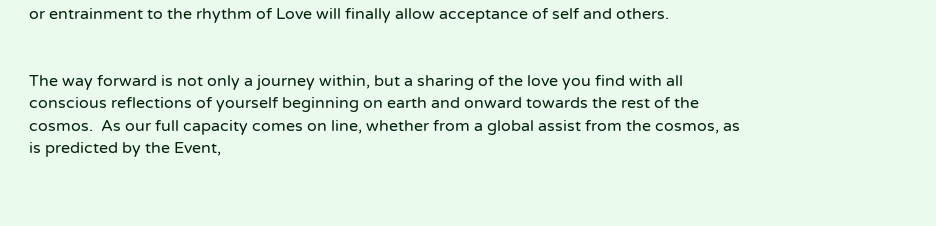or entrainment to the rhythm of Love will finally allow acceptance of self and others.


The way forward is not only a journey within, but a sharing of the love you find with all conscious reflections of yourself beginning on earth and onward towards the rest of the cosmos.  As our full capacity comes on line, whether from a global assist from the cosmos, as is predicted by the Event,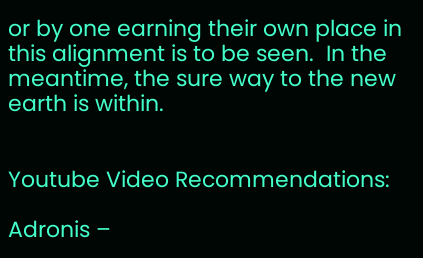or by one earning their own place in this alignment is to be seen.  In the meantime, the sure way to the new earth is within.


Youtube Video Recommendations:

Adronis –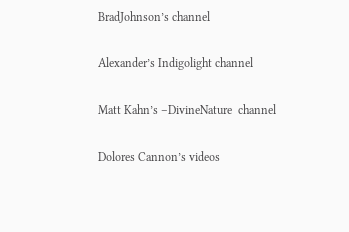BradJohnson’s channel

Alexander’s Indigolight channel

Matt Kahn’s –DivineNature  channel

Dolores Cannon’s videos